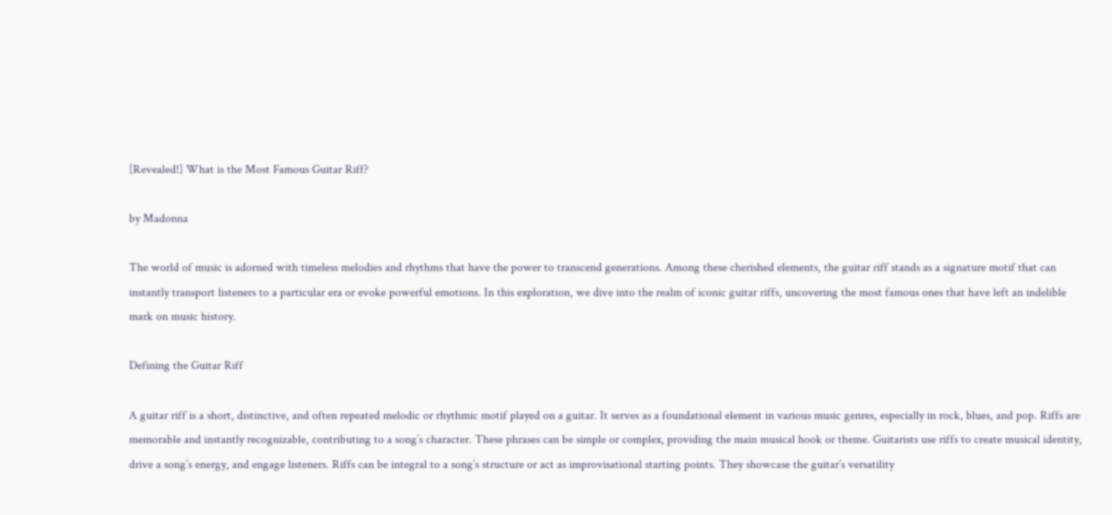[Revealed!] What is the Most Famous Guitar Riff?

by Madonna

The world of music is adorned with timeless melodies and rhythms that have the power to transcend generations. Among these cherished elements, the guitar riff stands as a signature motif that can instantly transport listeners to a particular era or evoke powerful emotions. In this exploration, we dive into the realm of iconic guitar riffs, uncovering the most famous ones that have left an indelible mark on music history.

Defining the Guitar Riff

A guitar riff is a short, distinctive, and often repeated melodic or rhythmic motif played on a guitar. It serves as a foundational element in various music genres, especially in rock, blues, and pop. Riffs are memorable and instantly recognizable, contributing to a song’s character. These phrases can be simple or complex, providing the main musical hook or theme. Guitarists use riffs to create musical identity, drive a song’s energy, and engage listeners. Riffs can be integral to a song’s structure or act as improvisational starting points. They showcase the guitar’s versatility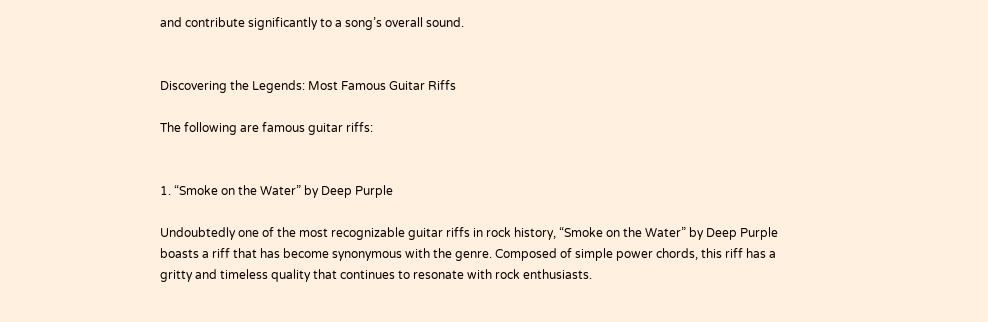and contribute significantly to a song’s overall sound.


Discovering the Legends: Most Famous Guitar Riffs

The following are famous guitar riffs:


1. “Smoke on the Water” by Deep Purple

Undoubtedly one of the most recognizable guitar riffs in rock history, “Smoke on the Water” by Deep Purple boasts a riff that has become synonymous with the genre. Composed of simple power chords, this riff has a gritty and timeless quality that continues to resonate with rock enthusiasts.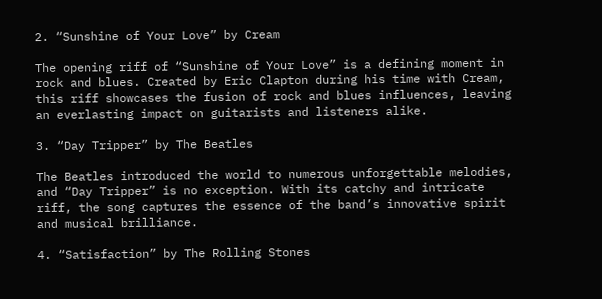2. “Sunshine of Your Love” by Cream

The opening riff of “Sunshine of Your Love” is a defining moment in rock and blues. Created by Eric Clapton during his time with Cream, this riff showcases the fusion of rock and blues influences, leaving an everlasting impact on guitarists and listeners alike.

3. “Day Tripper” by The Beatles

The Beatles introduced the world to numerous unforgettable melodies, and “Day Tripper” is no exception. With its catchy and intricate riff, the song captures the essence of the band’s innovative spirit and musical brilliance.

4. “Satisfaction” by The Rolling Stones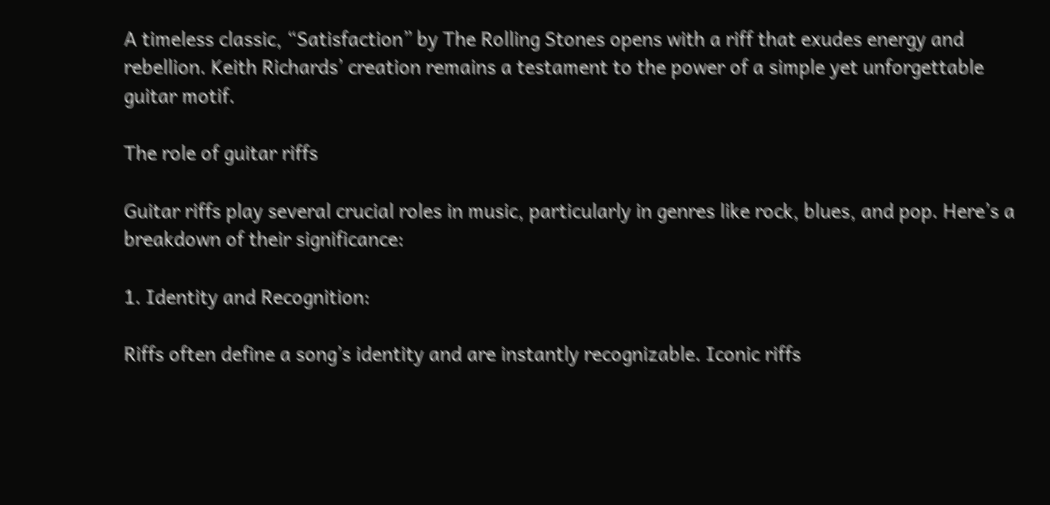A timeless classic, “Satisfaction” by The Rolling Stones opens with a riff that exudes energy and rebellion. Keith Richards’ creation remains a testament to the power of a simple yet unforgettable guitar motif.

The role of guitar riffs

Guitar riffs play several crucial roles in music, particularly in genres like rock, blues, and pop. Here’s a breakdown of their significance:

1. Identity and Recognition:

Riffs often define a song’s identity and are instantly recognizable. Iconic riffs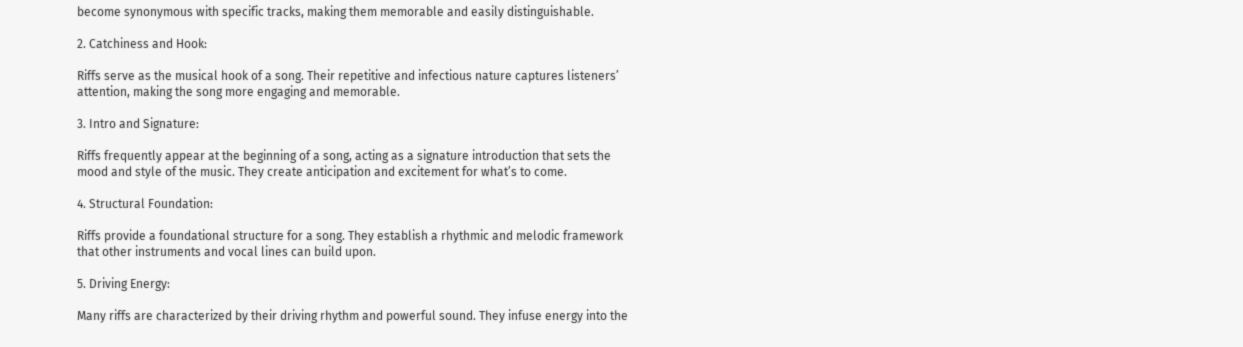become synonymous with specific tracks, making them memorable and easily distinguishable.

2. Catchiness and Hook:

Riffs serve as the musical hook of a song. Their repetitive and infectious nature captures listeners’ attention, making the song more engaging and memorable.

3. Intro and Signature:

Riffs frequently appear at the beginning of a song, acting as a signature introduction that sets the mood and style of the music. They create anticipation and excitement for what’s to come.

4. Structural Foundation:

Riffs provide a foundational structure for a song. They establish a rhythmic and melodic framework that other instruments and vocal lines can build upon.

5. Driving Energy:

Many riffs are characterized by their driving rhythm and powerful sound. They infuse energy into the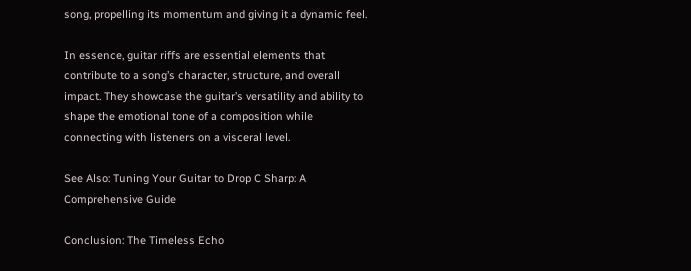song, propelling its momentum and giving it a dynamic feel.

In essence, guitar riffs are essential elements that contribute to a song’s character, structure, and overall impact. They showcase the guitar’s versatility and ability to shape the emotional tone of a composition while connecting with listeners on a visceral level.

See Also: Tuning Your Guitar to Drop C Sharp: A Comprehensive Guide

Conclusion: The Timeless Echo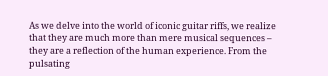As we delve into the world of iconic guitar riffs, we realize that they are much more than mere musical sequences – they are a reflection of the human experience. From the pulsating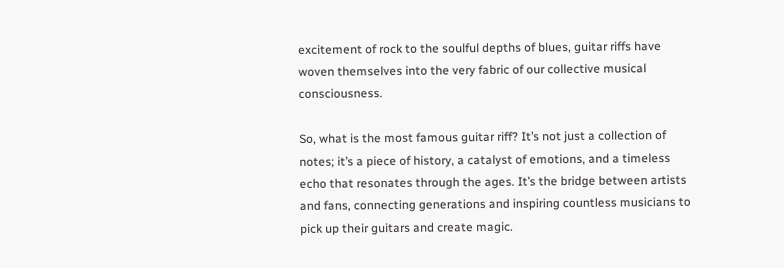excitement of rock to the soulful depths of blues, guitar riffs have woven themselves into the very fabric of our collective musical consciousness.

So, what is the most famous guitar riff? It’s not just a collection of notes; it’s a piece of history, a catalyst of emotions, and a timeless echo that resonates through the ages. It’s the bridge between artists and fans, connecting generations and inspiring countless musicians to pick up their guitars and create magic.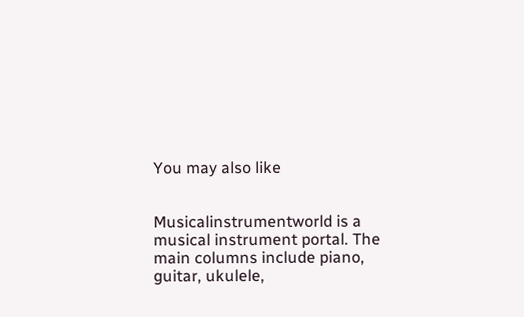You may also like


Musicalinstrumentworld is a musical instrument portal. The main columns include piano, guitar, ukulele,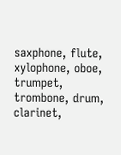saxphone, flute, xylophone, oboe, trumpet, trombone, drum, clarinet,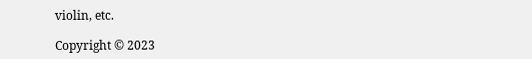violin, etc.

Copyright © 2023